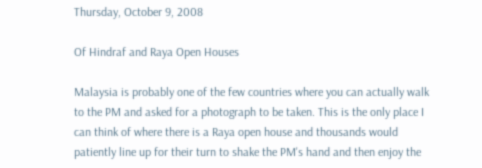Thursday, October 9, 2008

Of Hindraf and Raya Open Houses

Malaysia is probably one of the few countries where you can actually walk to the PM and asked for a photograph to be taken. This is the only place I can think of where there is a Raya open house and thousands would patiently line up for their turn to shake the PM's hand and then enjoy the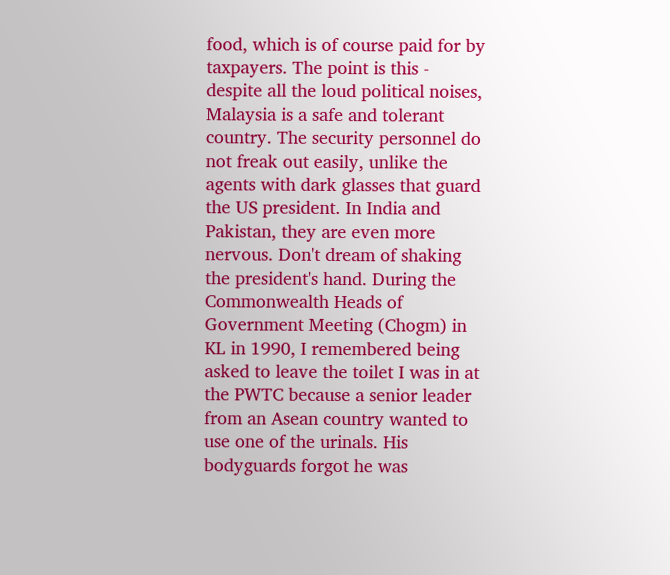food, which is of course paid for by taxpayers. The point is this - despite all the loud political noises, Malaysia is a safe and tolerant country. The security personnel do not freak out easily, unlike the agents with dark glasses that guard the US president. In India and Pakistan, they are even more nervous. Don't dream of shaking the president's hand. During the Commonwealth Heads of Government Meeting (Chogm) in KL in 1990, I remembered being asked to leave the toilet I was in at the PWTC because a senior leader from an Asean country wanted to use one of the urinals. His bodyguards forgot he was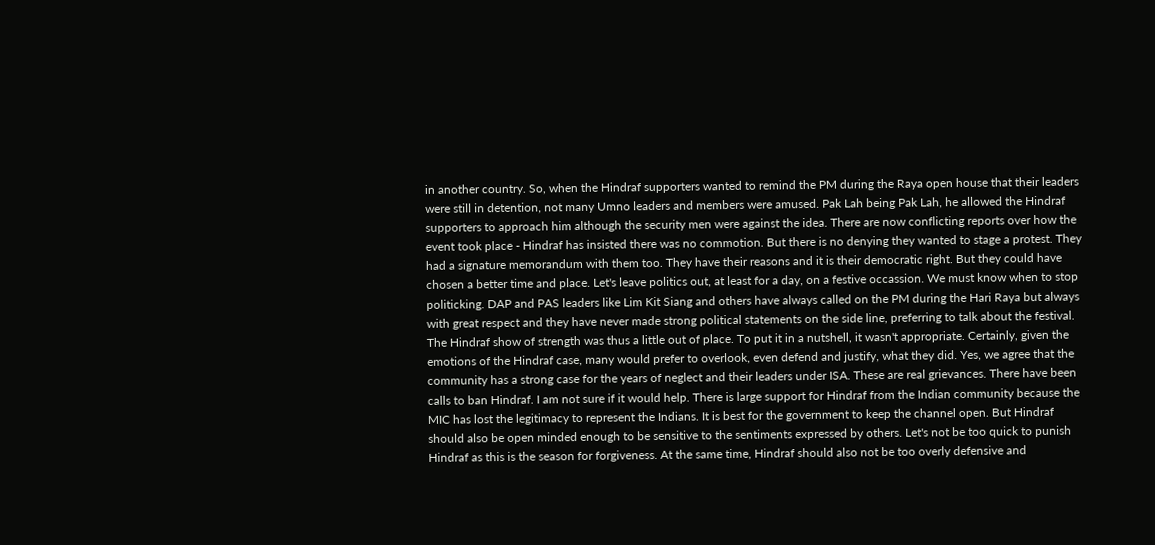in another country. So, when the Hindraf supporters wanted to remind the PM during the Raya open house that their leaders were still in detention, not many Umno leaders and members were amused. Pak Lah being Pak Lah, he allowed the Hindraf supporters to approach him although the security men were against the idea. There are now conflicting reports over how the event took place - Hindraf has insisted there was no commotion. But there is no denying they wanted to stage a protest. They had a signature memorandum with them too. They have their reasons and it is their democratic right. But they could have chosen a better time and place. Let's leave politics out, at least for a day, on a festive occassion. We must know when to stop politicking. DAP and PAS leaders like Lim Kit Siang and others have always called on the PM during the Hari Raya but always with great respect and they have never made strong political statements on the side line, preferring to talk about the festival. The Hindraf show of strength was thus a little out of place. To put it in a nutshell, it wasn't appropriate. Certainly, given the emotions of the Hindraf case, many would prefer to overlook, even defend and justify, what they did. Yes, we agree that the community has a strong case for the years of neglect and their leaders under ISA. These are real grievances. There have been calls to ban Hindraf. I am not sure if it would help. There is large support for Hindraf from the Indian community because the MIC has lost the legitimacy to represent the Indians. It is best for the government to keep the channel open. But Hindraf should also be open minded enough to be sensitive to the sentiments expressed by others. Let's not be too quick to punish Hindraf as this is the season for forgiveness. At the same time, Hindraf should also not be too overly defensive and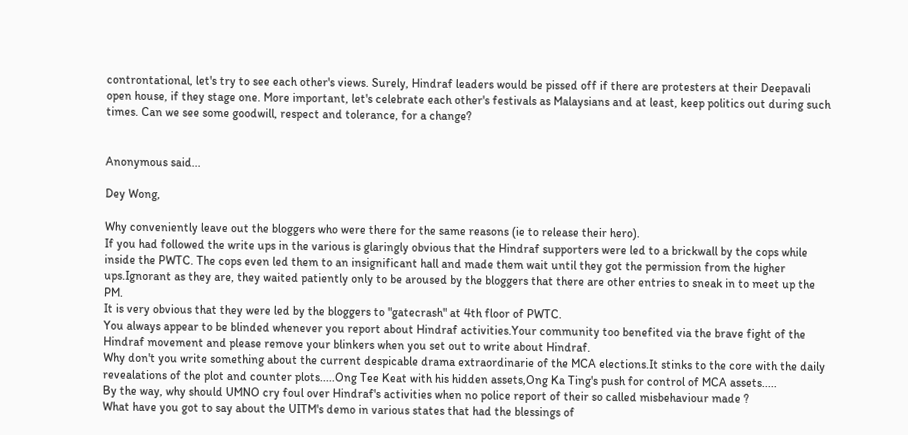controntational, let's try to see each other's views. Surely, Hindraf leaders would be pissed off if there are protesters at their Deepavali open house, if they stage one. More important, let's celebrate each other's festivals as Malaysians and at least, keep politics out during such times. Can we see some goodwill, respect and tolerance, for a change?


Anonymous said...

Dey Wong,

Why conveniently leave out the bloggers who were there for the same reasons (ie to release their hero).
If you had followed the write ups in the various is glaringly obvious that the Hindraf supporters were led to a brickwall by the cops while inside the PWTC. The cops even led them to an insignificant hall and made them wait until they got the permission from the higher ups.Ignorant as they are, they waited patiently only to be aroused by the bloggers that there are other entries to sneak in to meet up the PM.
It is very obvious that they were led by the bloggers to "gatecrash" at 4th floor of PWTC.
You always appear to be blinded whenever you report about Hindraf activities.Your community too benefited via the brave fight of the Hindraf movement and please remove your blinkers when you set out to write about Hindraf.
Why don't you write something about the current despicable drama extraordinarie of the MCA elections.It stinks to the core with the daily revealations of the plot and counter plots.....Ong Tee Keat with his hidden assets,Ong Ka Ting's push for control of MCA assets.....
By the way, why should UMNO cry foul over Hindraf's activities when no police report of their so called misbehaviour made ?
What have you got to say about the UITM's demo in various states that had the blessings of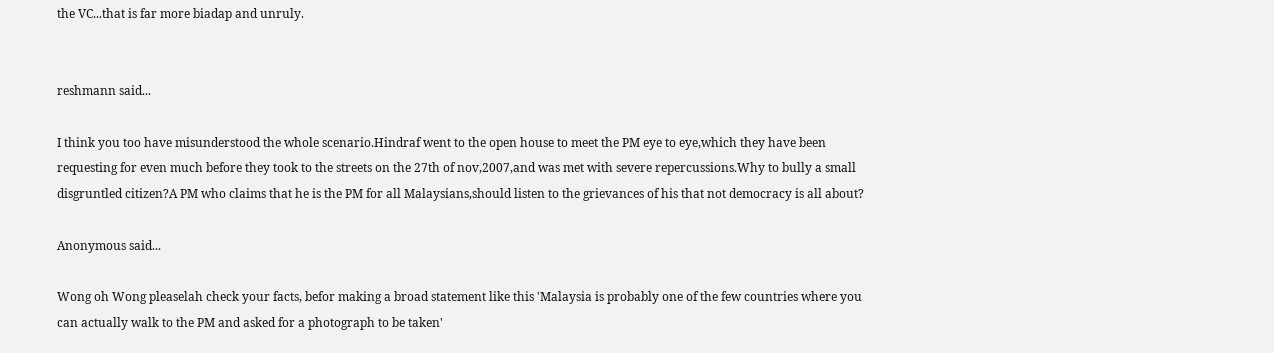the VC...that is far more biadap and unruly.


reshmann said...

I think you too have misunderstood the whole scenario.Hindraf went to the open house to meet the PM eye to eye,which they have been requesting for even much before they took to the streets on the 27th of nov,2007,and was met with severe repercussions.Why to bully a small disgruntled citizen?A PM who claims that he is the PM for all Malaysians,should listen to the grievances of his that not democracy is all about?

Anonymous said...

Wong oh Wong pleaselah check your facts, befor making a broad statement like this 'Malaysia is probably one of the few countries where you can actually walk to the PM and asked for a photograph to be taken'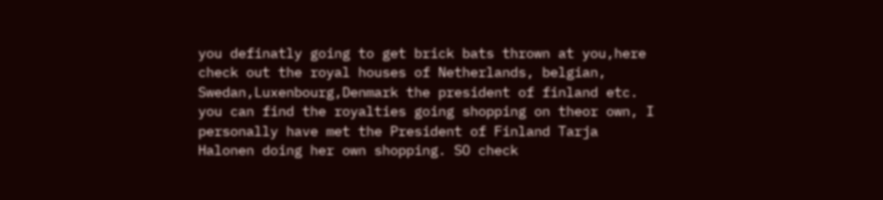you definatly going to get brick bats thrown at you,here check out the royal houses of Netherlands, belgian, Swedan,Luxenbourg,Denmark the president of finland etc.
you can find the royalties going shopping on theor own, I personally have met the President of Finland Tarja Halonen doing her own shopping. SO check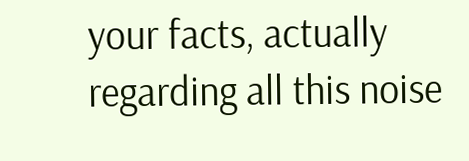your facts, actually regarding all this noise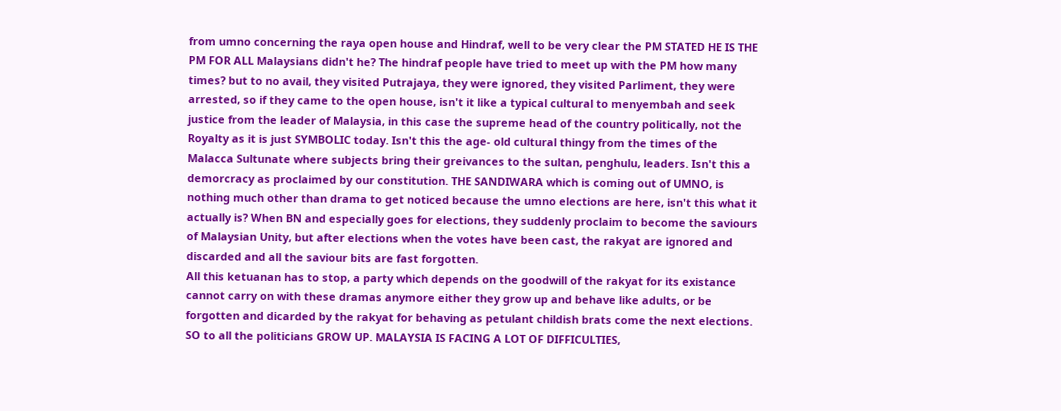from umno concerning the raya open house and Hindraf, well to be very clear the PM STATED HE IS THE PM FOR ALL Malaysians didn't he? The hindraf people have tried to meet up with the PM how many times? but to no avail, they visited Putrajaya, they were ignored, they visited Parliment, they were arrested, so if they came to the open house, isn't it like a typical cultural to menyembah and seek justice from the leader of Malaysia, in this case the supreme head of the country politically, not the Royalty as it is just SYMBOLIC today. Isn't this the age- old cultural thingy from the times of the Malacca Sultunate where subjects bring their greivances to the sultan, penghulu, leaders. Isn't this a demorcracy as proclaimed by our constitution. THE SANDIWARA which is coming out of UMNO, is nothing much other than drama to get noticed because the umno elections are here, isn't this what it actually is? When BN and especially goes for elections, they suddenly proclaim to become the saviours of Malaysian Unity, but after elections when the votes have been cast, the rakyat are ignored and discarded and all the saviour bits are fast forgotten.
All this ketuanan has to stop, a party which depends on the goodwill of the rakyat for its existance cannot carry on with these dramas anymore either they grow up and behave like adults, or be forgotten and dicarded by the rakyat for behaving as petulant childish brats come the next elections. SO to all the politicians GROW UP. MALAYSIA IS FACING A LOT OF DIFFICULTIES,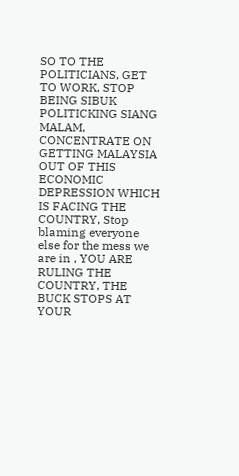SO TO THE POLITICIANS, GET TO WORK, STOP BEING SIBUK POLITICKING SIANG MALAM, CONCENTRATE ON GETTING MALAYSIA OUT OF THIS ECONOMIC DEPRESSION WHICH IS FACING THE COUNTRY, Stop blaming everyone else for the mess we are in , YOU ARE RULING THE COUNTRY, THE BUCK STOPS AT YOUR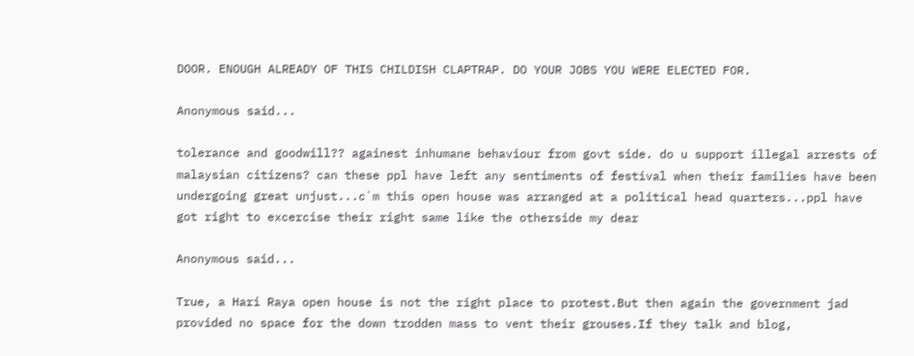DOOR. ENOUGH ALREADY OF THIS CHILDISH CLAPTRAP. DO YOUR JOBS YOU WERE ELECTED FOR.

Anonymous said...

tolerance and goodwill?? againest inhumane behaviour from govt side. do u support illegal arrests of malaysian citizens? can these ppl have left any sentiments of festival when their families have been undergoing great unjust...c`m this open house was arranged at a political head quarters...ppl have got right to excercise their right same like the otherside my dear

Anonymous said...

True, a Hari Raya open house is not the right place to protest.But then again the government jad provided no space for the down trodden mass to vent their grouses.If they talk and blog,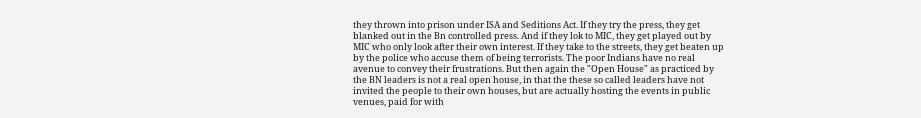they thrown into prison under ISA and Seditions Act. If they try the press, they get blanked out in the Bn controlled press. And if they lok to MIC, they get played out by MIC who only look after their own interest. If they take to the streets, they get beaten up by the police who accuse them of being terrorists. The poor Indians have no real avenue to convey their frustrations. But then again the "Open House" as practiced by the BN leaders is not a real open house, in that the these so called leaders have not invited the people to their own houses, but are actually hosting the events in public venues, paid for with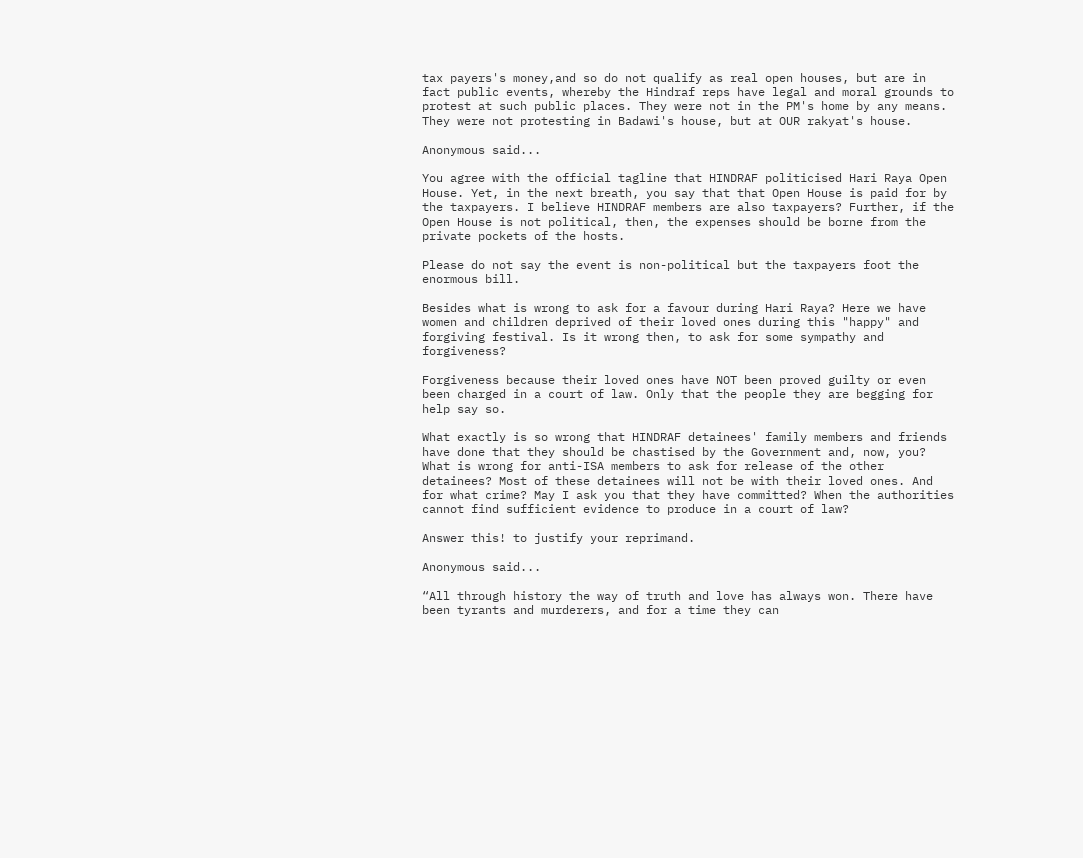tax payers's money,and so do not qualify as real open houses, but are in fact public events, whereby the Hindraf reps have legal and moral grounds to protest at such public places. They were not in the PM's home by any means. They were not protesting in Badawi's house, but at OUR rakyat's house.

Anonymous said...

You agree with the official tagline that HINDRAF politicised Hari Raya Open House. Yet, in the next breath, you say that that Open House is paid for by the taxpayers. I believe HINDRAF members are also taxpayers? Further, if the Open House is not political, then, the expenses should be borne from the private pockets of the hosts.

Please do not say the event is non-political but the taxpayers foot the enormous bill.

Besides what is wrong to ask for a favour during Hari Raya? Here we have women and children deprived of their loved ones during this "happy" and forgiving festival. Is it wrong then, to ask for some sympathy and forgiveness?

Forgiveness because their loved ones have NOT been proved guilty or even been charged in a court of law. Only that the people they are begging for help say so.

What exactly is so wrong that HINDRAF detainees' family members and friends have done that they should be chastised by the Government and, now, you? What is wrong for anti-ISA members to ask for release of the other detainees? Most of these detainees will not be with their loved ones. And for what crime? May I ask you that they have committed? When the authorities cannot find sufficient evidence to produce in a court of law?

Answer this! to justify your reprimand.

Anonymous said...

“All through history the way of truth and love has always won. There have been tyrants and murderers, and for a time they can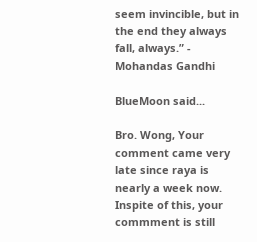seem invincible, but in the end they always fall, always.” - Mohandas Gandhi

BlueMoon said...

Bro. Wong, Your comment came very late since raya is nearly a week now. Inspite of this, your commment is still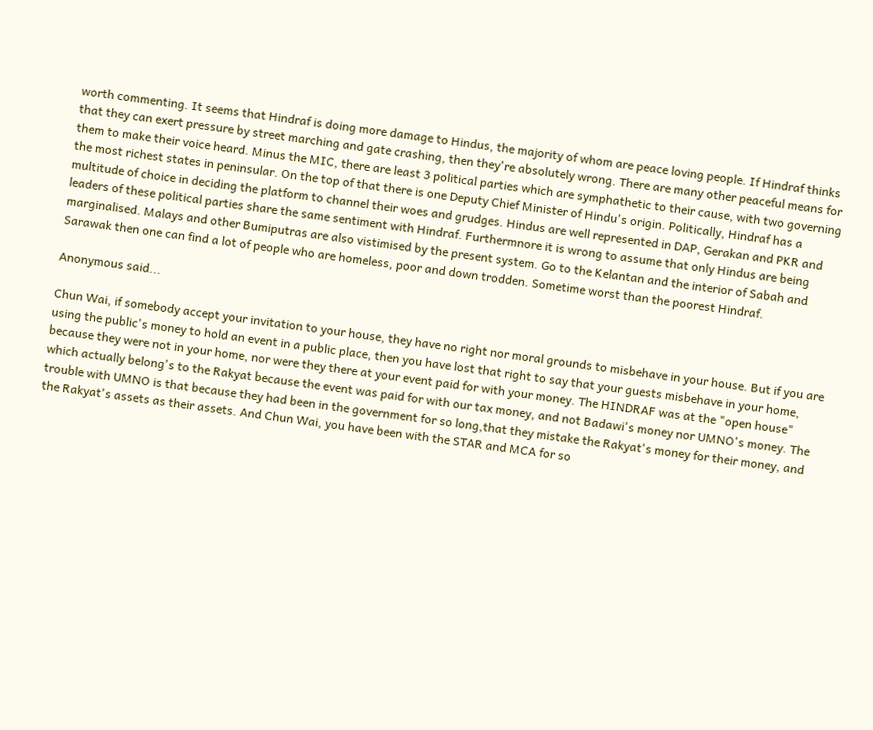worth commenting. It seems that Hindraf is doing more damage to Hindus, the majority of whom are peace loving people. If Hindraf thinks that they can exert pressure by street marching and gate crashing, then they're absolutely wrong. There are many other peaceful means for them to make their voice heard. Minus the MIC, there are least 3 political parties which are symphathetic to their cause, with two governing the most richest states in peninsular. On the top of that there is one Deputy Chief Minister of Hindu's origin. Politically, Hindraf has a multitude of choice in deciding the platform to channel their woes and grudges. Hindus are well represented in DAP, Gerakan and PKR and leaders of these political parties share the same sentiment with Hindraf. Furthermnore it is wrong to assume that only Hindus are being marginalised. Malays and other Bumiputras are also vistimised by the present system. Go to the Kelantan and the interior of Sabah and Sarawak then one can find a lot of people who are homeless, poor and down trodden. Sometime worst than the poorest Hindraf.

Anonymous said...

Chun Wai, if somebody accept your invitation to your house, they have no right nor moral grounds to misbehave in your house. But if you are using the public's money to hold an event in a public place, then you have lost that right to say that your guests misbehave in your home, because they were not in your home, nor were they there at your event paid for with your money. The HINDRAF was at the "open house" which actually belong's to the Rakyat because the event was paid for with our tax money, and not Badawi's money nor UMNO's money. The trouble with UMNO is that because they had been in the government for so long,that they mistake the Rakyat's money for their money, and the Rakyat's assets as their assets. And Chun Wai, you have been with the STAR and MCA for so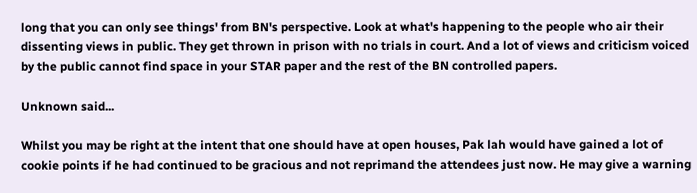long that you can only see things' from BN's perspective. Look at what's happening to the people who air their dissenting views in public. They get thrown in prison with no trials in court. And a lot of views and criticism voiced by the public cannot find space in your STAR paper and the rest of the BN controlled papers.

Unknown said...

Whilst you may be right at the intent that one should have at open houses, Pak lah would have gained a lot of cookie points if he had continued to be gracious and not reprimand the attendees just now. He may give a warning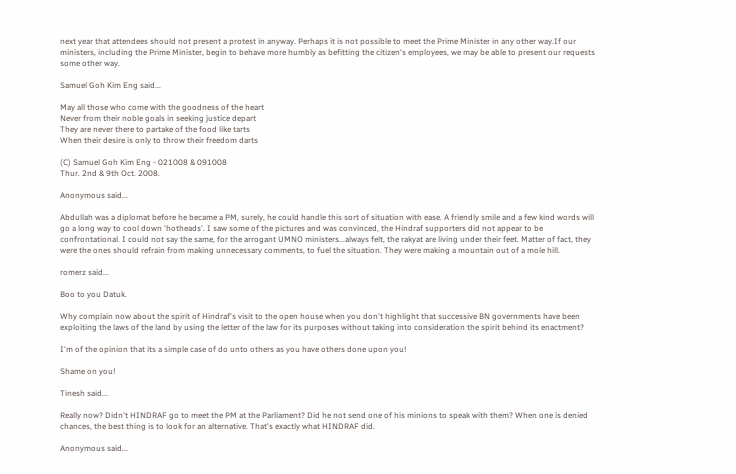next year that attendees should not present a protest in anyway. Perhaps it is not possible to meet the Prime Minister in any other way.If our ministers, including the Prime Minister, begin to behave more humbly as befitting the citizen's employees, we may be able to present our requests some other way.

Samuel Goh Kim Eng said...

May all those who come with the goodness of the heart
Never from their noble goals in seeking justice depart
They are never there to partake of the food like tarts
When their desire is only to throw their freedom darts

(C) Samuel Goh Kim Eng - 021008 & 091008
Thur. 2nd & 9th Oct. 2008.

Anonymous said...

Abdullah was a diplomat before he became a PM, surely, he could handle this sort of situation with ease. A friendly smile and a few kind words will go a long way to cool down 'hotheads'. I saw some of the pictures and was convinced, the Hindraf supporters did not appear to be confrontational. I could not say the same, for the arrogant UMNO ministers...always felt, the rakyat are living under their feet. Matter of fact, they were the ones should refrain from making unnecessary comments, to fuel the situation. They were making a mountain out of a mole hill.

romerz said...

Boo to you Datuk.

Why complain now about the spirit of Hindraf's visit to the open house when you don't highlight that successive BN governments have been exploiting the laws of the land by using the letter of the law for its purposes without taking into consideration the spirit behind its enactment?

I'm of the opinion that its a simple case of do unto others as you have others done upon you!

Shame on you!

Tinesh said...

Really now? Didn't HINDRAF go to meet the PM at the Parliament? Did he not send one of his minions to speak with them? When one is denied chances, the best thing is to look for an alternative. That's exactly what HINDRAF did.

Anonymous said...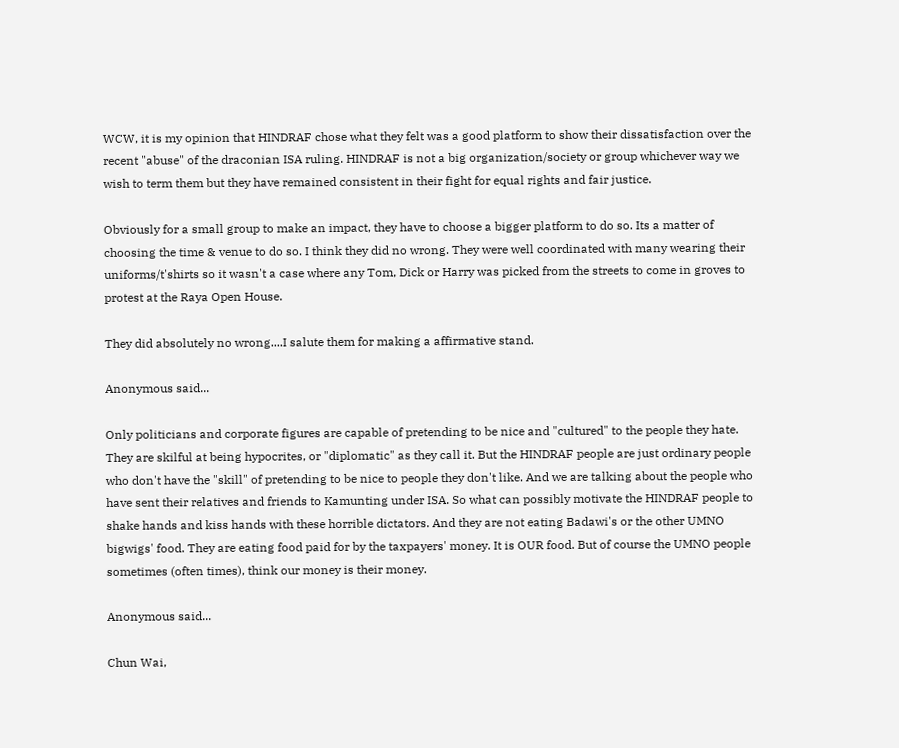WCW, it is my opinion that HINDRAF chose what they felt was a good platform to show their dissatisfaction over the recent "abuse" of the draconian ISA ruling. HINDRAF is not a big organization/society or group whichever way we wish to term them but they have remained consistent in their fight for equal rights and fair justice.

Obviously for a small group to make an impact, they have to choose a bigger platform to do so. Its a matter of choosing the time & venue to do so. I think they did no wrong. They were well coordinated with many wearing their uniforms/t'shirts so it wasn't a case where any Tom, Dick or Harry was picked from the streets to come in groves to protest at the Raya Open House.

They did absolutely no wrong....I salute them for making a affirmative stand.

Anonymous said...

Only politicians and corporate figures are capable of pretending to be nice and "cultured" to the people they hate. They are skilful at being hypocrites, or "diplomatic" as they call it. But the HINDRAF people are just ordinary people who don't have the "skill" of pretending to be nice to people they don't like. And we are talking about the people who have sent their relatives and friends to Kamunting under ISA. So what can possibly motivate the HINDRAF people to shake hands and kiss hands with these horrible dictators. And they are not eating Badawi's or the other UMNO bigwigs' food. They are eating food paid for by the taxpayers' money. It is OUR food. But of course the UMNO people sometimes (often times), think our money is their money.

Anonymous said...

Chun Wai,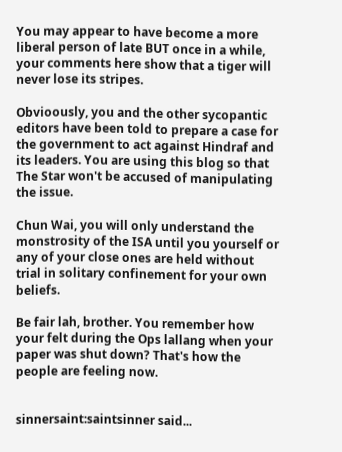You may appear to have become a more liberal person of late BUT once in a while, your comments here show that a tiger will never lose its stripes.

Obvioously, you and the other sycopantic editors have been told to prepare a case for the government to act against Hindraf and its leaders. You are using this blog so that The Star won't be accused of manipulating the issue.

Chun Wai, you will only understand the monstrosity of the ISA until you yourself or any of your close ones are held without trial in solitary confinement for your own beliefs.

Be fair lah, brother. You remember how your felt during the Ops lallang when your paper was shut down? That's how the people are feeling now.


sinnersaint:saintsinner said...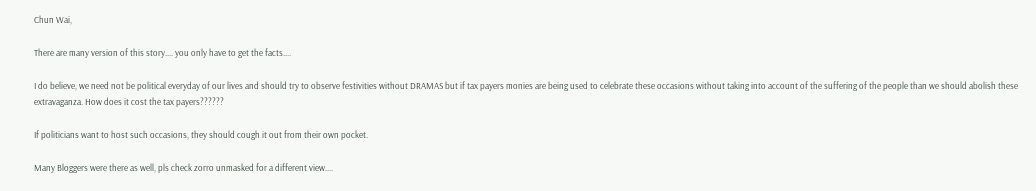Chun Wai,

There are many version of this story.... you only have to get the facts....

I do believe, we need not be political everyday of our lives and should try to observe festivities without DRAMAS but if tax payers monies are being used to celebrate these occasions without taking into account of the suffering of the people than we should abolish these extravaganza. How does it cost the tax payers??????

If politicians want to host such occasions, they should cough it out from their own pocket.

Many Bloggers were there as well, pls check zorro unmasked for a different view....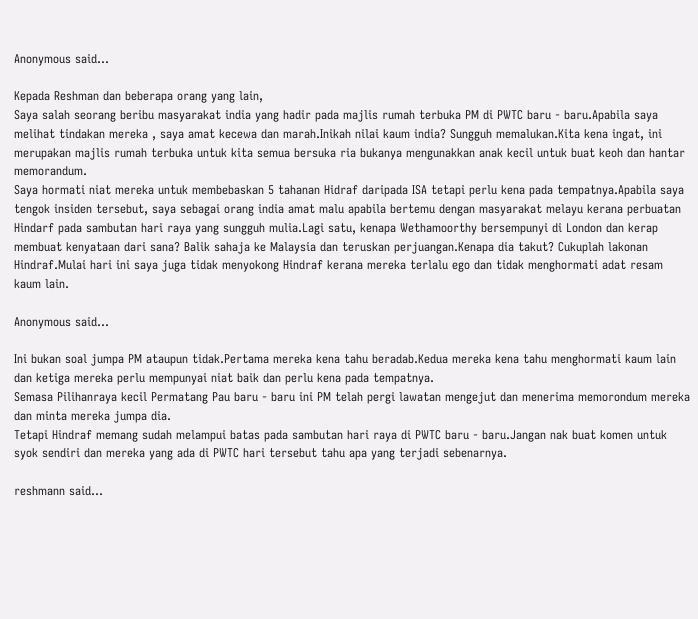Anonymous said...

Kepada Reshman dan beberapa orang yang lain,
Saya salah seorang beribu masyarakat india yang hadir pada majlis rumah terbuka PM di PWTC baru - baru.Apabila saya melihat tindakan mereka , saya amat kecewa dan marah.Inikah nilai kaum india? Sungguh memalukan.Kita kena ingat, ini merupakan majlis rumah terbuka untuk kita semua bersuka ria bukanya mengunakkan anak kecil untuk buat keoh dan hantar memorandum.
Saya hormati niat mereka untuk membebaskan 5 tahanan Hidraf daripada ISA tetapi perlu kena pada tempatnya.Apabila saya tengok insiden tersebut, saya sebagai orang india amat malu apabila bertemu dengan masyarakat melayu kerana perbuatan Hindarf pada sambutan hari raya yang sungguh mulia.Lagi satu, kenapa Wethamoorthy bersempunyi di London dan kerap membuat kenyataan dari sana? Balik sahaja ke Malaysia dan teruskan perjuangan.Kenapa dia takut? Cukuplah lakonan Hindraf.Mulai hari ini saya juga tidak menyokong Hindraf kerana mereka terlalu ego dan tidak menghormati adat resam kaum lain.

Anonymous said...

Ini bukan soal jumpa PM ataupun tidak.Pertama mereka kena tahu beradab.Kedua mereka kena tahu menghormati kaum lain dan ketiga mereka perlu mempunyai niat baik dan perlu kena pada tempatnya.
Semasa Pilihanraya kecil Permatang Pau baru - baru ini PM telah pergi lawatan mengejut dan menerima memorondum mereka dan minta mereka jumpa dia.
Tetapi Hindraf memang sudah melampui batas pada sambutan hari raya di PWTC baru - baru.Jangan nak buat komen untuk syok sendiri dan mereka yang ada di PWTC hari tersebut tahu apa yang terjadi sebenarnya.

reshmann said...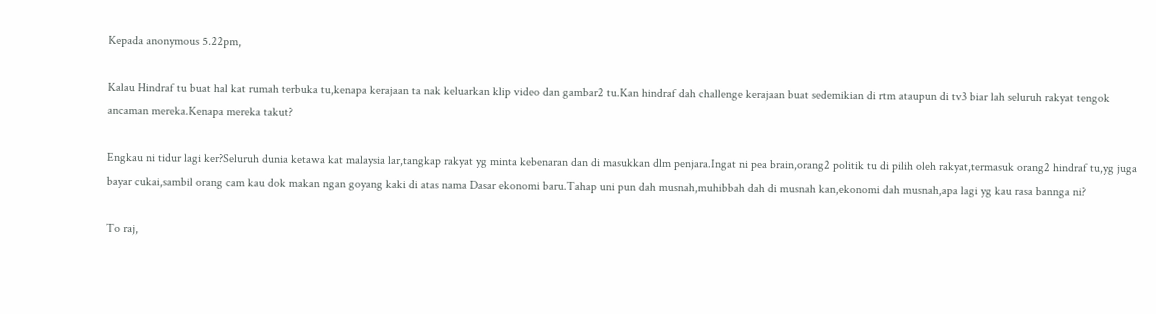Kepada anonymous 5.22pm,

Kalau Hindraf tu buat hal kat rumah terbuka tu,kenapa kerajaan ta nak keluarkan klip video dan gambar2 tu.Kan hindraf dah challenge kerajaan buat sedemikian di rtm ataupun di tv3 biar lah seluruh rakyat tengok ancaman mereka.Kenapa mereka takut?

Engkau ni tidur lagi ker?Seluruh dunia ketawa kat malaysia lar,tangkap rakyat yg minta kebenaran dan di masukkan dlm penjara.Ingat ni pea brain,orang2 politik tu di pilih oleh rakyat,termasuk orang2 hindraf tu,yg juga bayar cukai,sambil orang cam kau dok makan ngan goyang kaki di atas nama Dasar ekonomi baru.Tahap uni pun dah musnah,muhibbah dah di musnah kan,ekonomi dah musnah,apa lagi yg kau rasa bannga ni?

To raj,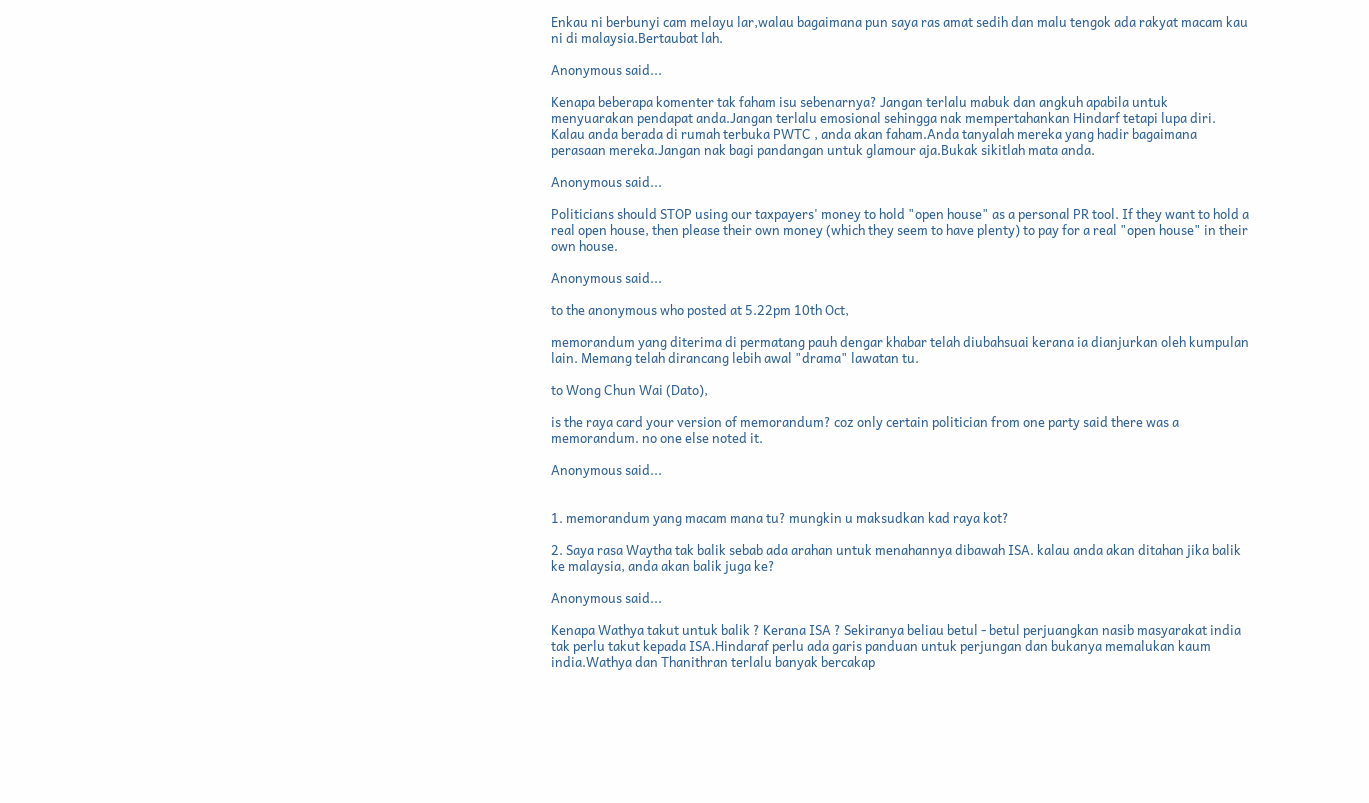Enkau ni berbunyi cam melayu lar,walau bagaimana pun saya ras amat sedih dan malu tengok ada rakyat macam kau ni di malaysia.Bertaubat lah.

Anonymous said...

Kenapa beberapa komenter tak faham isu sebenarnya? Jangan terlalu mabuk dan angkuh apabila untuk menyuarakan pendapat anda.Jangan terlalu emosional sehingga nak mempertahankan Hindarf tetapi lupa diri. Kalau anda berada di rumah terbuka PWTC , anda akan faham.Anda tanyalah mereka yang hadir bagaimana perasaan mereka.Jangan nak bagi pandangan untuk glamour aja.Bukak sikitlah mata anda.

Anonymous said...

Politicians should STOP using our taxpayers' money to hold "open house" as a personal PR tool. If they want to hold a real open house, then please their own money (which they seem to have plenty) to pay for a real "open house" in their own house.

Anonymous said...

to the anonymous who posted at 5.22pm 10th Oct,

memorandum yang diterima di permatang pauh dengar khabar telah diubahsuai kerana ia dianjurkan oleh kumpulan lain. Memang telah dirancang lebih awal "drama" lawatan tu.

to Wong Chun Wai (Dato),

is the raya card your version of memorandum? coz only certain politician from one party said there was a memorandum. no one else noted it.

Anonymous said...


1. memorandum yang macam mana tu? mungkin u maksudkan kad raya kot?

2. Saya rasa Waytha tak balik sebab ada arahan untuk menahannya dibawah ISA. kalau anda akan ditahan jika balik ke malaysia, anda akan balik juga ke?

Anonymous said...

Kenapa Wathya takut untuk balik ? Kerana ISA ? Sekiranya beliau betul - betul perjuangkan nasib masyarakat india tak perlu takut kepada ISA.Hindaraf perlu ada garis panduan untuk perjungan dan bukanya memalukan kaum india.Wathya dan Thanithran terlalu banyak bercakap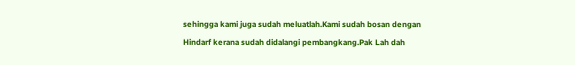sehingga kami juga sudah meluatlah.Kami sudah bosan dengan Hindarf kerana sudah didalangi pembangkang.Pak Lah dah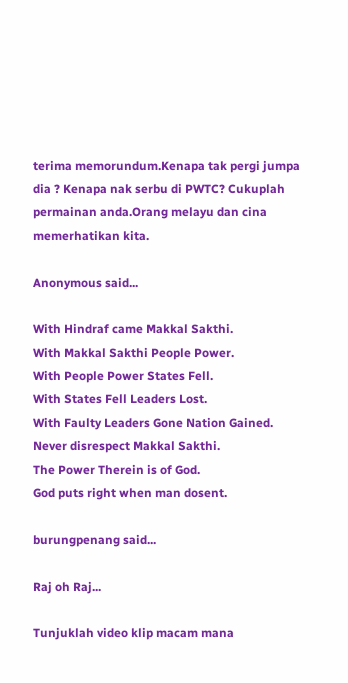terima memorundum.Kenapa tak pergi jumpa dia ? Kenapa nak serbu di PWTC? Cukuplah permainan anda.Orang melayu dan cina memerhatikan kita.

Anonymous said...

With Hindraf came Makkal Sakthi.
With Makkal Sakthi People Power.
With People Power States Fell.
With States Fell Leaders Lost.
With Faulty Leaders Gone Nation Gained.
Never disrespect Makkal Sakthi.
The Power Therein is of God.
God puts right when man dosent.

burungpenang said...

Raj oh Raj...

Tunjuklah video klip macam mana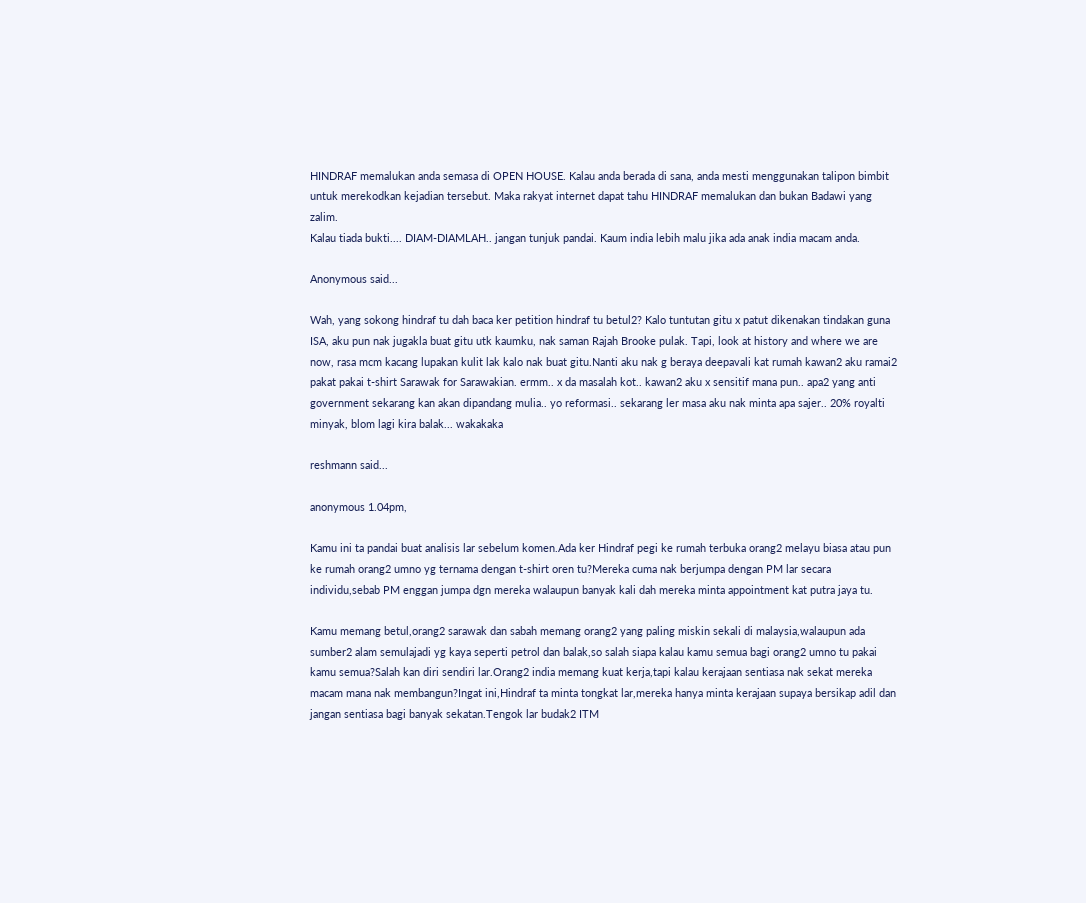HINDRAF memalukan anda semasa di OPEN HOUSE. Kalau anda berada di sana, anda mesti menggunakan talipon bimbit untuk merekodkan kejadian tersebut. Maka rakyat internet dapat tahu HINDRAF memalukan dan bukan Badawi yang zalim.
Kalau tiada bukti.... DIAM-DIAMLAH.. jangan tunjuk pandai. Kaum india lebih malu jika ada anak india macam anda.

Anonymous said...

Wah, yang sokong hindraf tu dah baca ker petition hindraf tu betul2? Kalo tuntutan gitu x patut dikenakan tindakan guna ISA, aku pun nak jugakla buat gitu utk kaumku, nak saman Rajah Brooke pulak. Tapi, look at history and where we are now, rasa mcm kacang lupakan kulit lak kalo nak buat gitu.Nanti aku nak g beraya deepavali kat rumah kawan2 aku ramai2 pakat pakai t-shirt Sarawak for Sarawakian. ermm.. x da masalah kot.. kawan2 aku x sensitif mana pun.. apa2 yang anti government sekarang kan akan dipandang mulia.. yo reformasi.. sekarang ler masa aku nak minta apa sajer.. 20% royalti minyak, blom lagi kira balak... wakakaka

reshmann said...

anonymous 1.04pm,

Kamu ini ta pandai buat analisis lar sebelum komen.Ada ker Hindraf pegi ke rumah terbuka orang2 melayu biasa atau pun ke rumah orang2 umno yg ternama dengan t-shirt oren tu?Mereka cuma nak berjumpa dengan PM lar secara individu,sebab PM enggan jumpa dgn mereka walaupun banyak kali dah mereka minta appointment kat putra jaya tu.

Kamu memang betul,orang2 sarawak dan sabah memang orang2 yang paling miskin sekali di malaysia,walaupun ada sumber2 alam semulajadi yg kaya seperti petrol dan balak,so salah siapa kalau kamu semua bagi orang2 umno tu pakai kamu semua?Salah kan diri sendiri lar.Orang2 india memang kuat kerja,tapi kalau kerajaan sentiasa nak sekat mereka macam mana nak membangun?Ingat ini,Hindraf ta minta tongkat lar,mereka hanya minta kerajaan supaya bersikap adil dan jangan sentiasa bagi banyak sekatan.Tengok lar budak2 ITM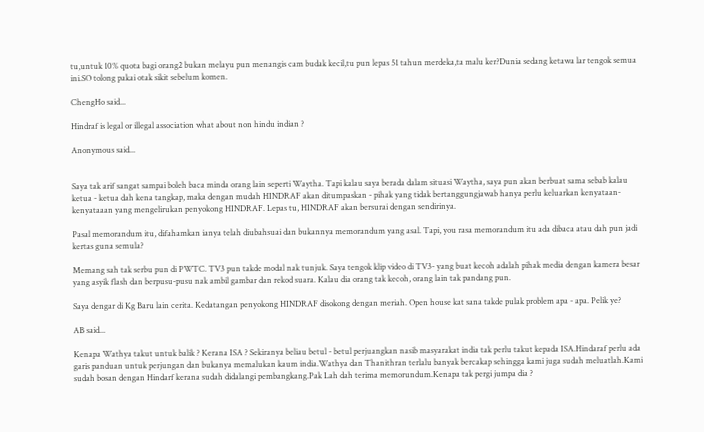tu,untuk 10% quota bagi orang2 bukan melayu pun menangis cam budak kecil,tu pun lepas 51 tahun merdeka,ta malu ker?Dunia sedang ketawa lar tengok semua ini.SO tolong pakai otak sikit sebelum komen.

ChengHo said...

Hindraf is legal or illegal association what about non hindu indian ?

Anonymous said...


Saya tak arif sangat sampai boleh baca minda orang lain seperti Waytha. Tapi kalau saya berada dalam situasi Waytha, saya pun akan berbuat sama sebab kalau ketua - ketua dah kena tangkap, maka dengan mudah HINDRAF akan ditumpaskan - pihak yang tidak bertanggungjawab hanya perlu keluarkan kenyataan-kenyataaan yang mengelirukan penyokong HINDRAF. Lepas tu, HINDRAF akan bersurai dengan sendirinya.

Pasal memorandum itu, difahamkan ianya telah diubahsuai dan bukannya memorandum yang asal. Tapi, you rasa memorandum itu ada dibaca atau dah pun jadi kertas guna semula?

Memang sah tak serbu pun di PWTC. TV3 pun takde modal nak tunjuk. Saya tengok klip video di TV3- yang buat kecoh adalah pihak media dengan kamera besar yang asyik flash dan berpusu-pusu nak ambil gambar dan rekod suara. Kalau dia orang tak kecoh, orang lain tak pandang pun.

Saya dengar di Kg Baru lain cerita. Kedatangan penyokong HINDRAF disokong dengan meriah. Open house kat sana takde pulak problem apa - apa. Pelik ye?

AB said...

Kenapa Wathya takut untuk balik ? Kerana ISA ? Sekiranya beliau betul - betul perjuangkan nasib masyarakat india tak perlu takut kepada ISA.Hindaraf perlu ada garis panduan untuk perjungan dan bukanya memalukan kaum india.Wathya dan Thanithran terlalu banyak bercakap sehingga kami juga sudah meluatlah.Kami sudah bosan dengan Hindarf kerana sudah didalangi pembangkang.Pak Lah dah terima memorundum.Kenapa tak pergi jumpa dia ?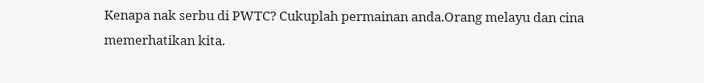Kenapa nak serbu di PWTC? Cukuplah permainan anda.Orang melayu dan cina memerhatikan kita.